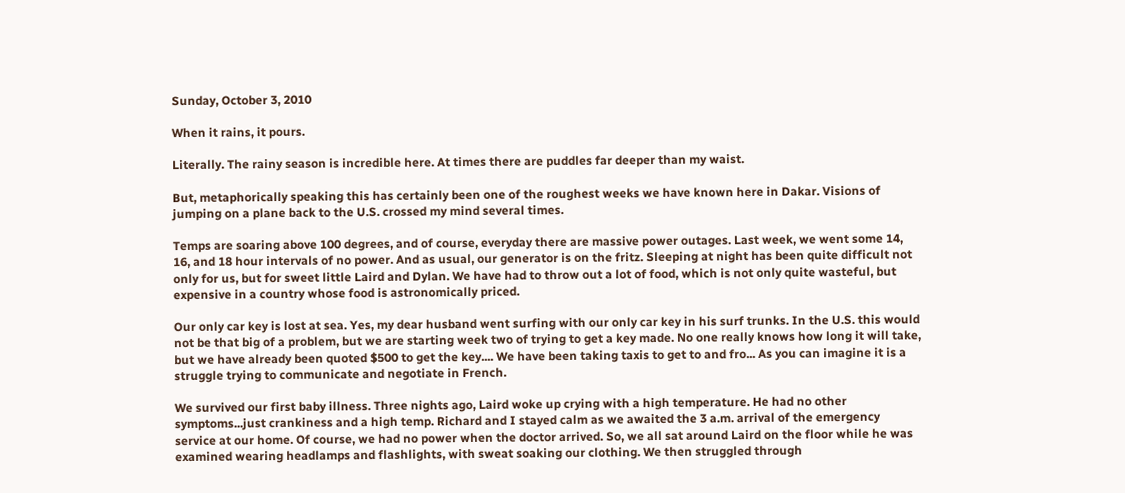Sunday, October 3, 2010

When it rains, it pours.

Literally. The rainy season is incredible here. At times there are puddles far deeper than my waist.

But, metaphorically speaking this has certainly been one of the roughest weeks we have known here in Dakar. Visions of jumping on a plane back to the U.S. crossed my mind several times.

Temps are soaring above 100 degrees, and of course, everyday there are massive power outages. Last week, we went some 14, 16, and 18 hour intervals of no power. And as usual, our generator is on the fritz. Sleeping at night has been quite difficult not only for us, but for sweet little Laird and Dylan. We have had to throw out a lot of food, which is not only quite wasteful, but expensive in a country whose food is astronomically priced.

Our only car key is lost at sea. Yes, my dear husband went surfing with our only car key in his surf trunks. In the U.S. this would not be that big of a problem, but we are starting week two of trying to get a key made. No one really knows how long it will take, but we have already been quoted $500 to get the key.... We have been taking taxis to get to and fro... As you can imagine it is a struggle trying to communicate and negotiate in French.

We survived our first baby illness. Three nights ago, Laird woke up crying with a high temperature. He had no other symptoms...just crankiness and a high temp. Richard and I stayed calm as we awaited the 3 a.m. arrival of the emergency service at our home. Of course, we had no power when the doctor arrived. So, we all sat around Laird on the floor while he was examined wearing headlamps and flashlights, with sweat soaking our clothing. We then struggled through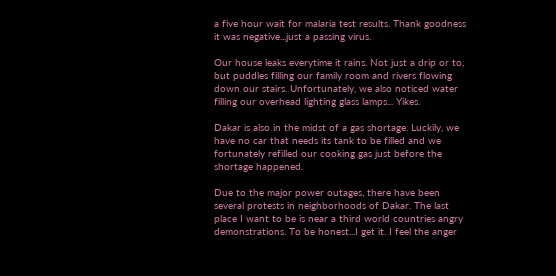a five hour wait for malaria test results. Thank goodness it was negative...just a passing virus.

Our house leaks everytime it rains. Not just a drip or to, but puddles filling our family room and rivers flowing down our stairs. Unfortunately, we also noticed water filling our overhead lighting glass lamps... Yikes.

Dakar is also in the midst of a gas shortage. Luckily, we have no car that needs its tank to be filled and we fortunately refilled our cooking gas just before the shortage happened.

Due to the major power outages, there have been several protests in neighborhoods of Dakar. The last place I want to be is near a third world countries angry demonstrations. To be honest...I get it. I feel the anger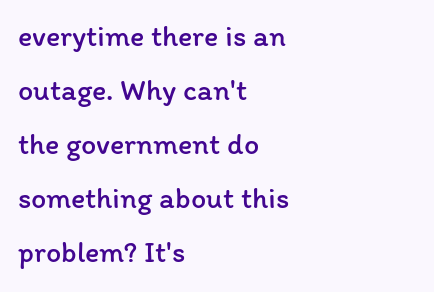everytime there is an outage. Why can't the government do something about this problem? It's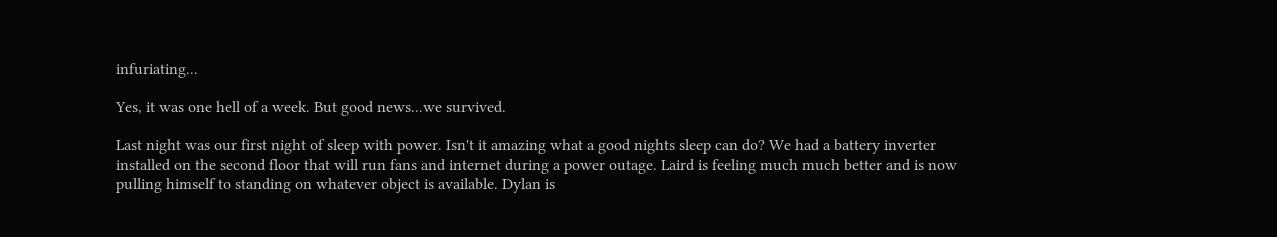infuriating...

Yes, it was one hell of a week. But good news...we survived.

Last night was our first night of sleep with power. Isn't it amazing what a good nights sleep can do? We had a battery inverter installed on the second floor that will run fans and internet during a power outage. Laird is feeling much much better and is now pulling himself to standing on whatever object is available. Dylan is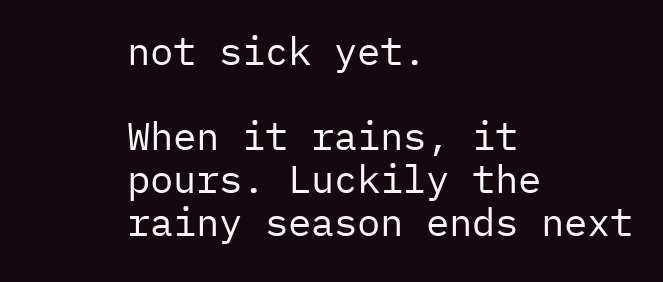not sick yet.

When it rains, it pours. Luckily the rainy season ends next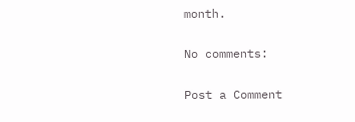month.

No comments:

Post a Comment